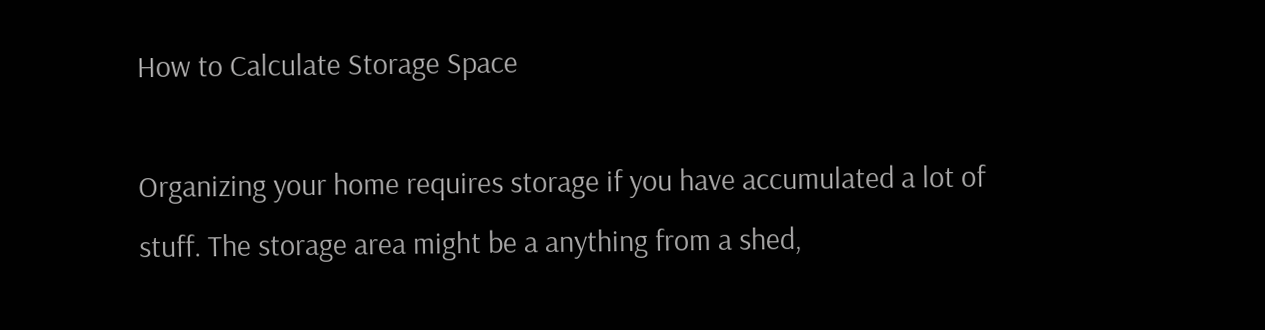How to Calculate Storage Space

Organizing your home requires storage if you have accumulated a lot of stuff. The storage area might be a anything from a shed,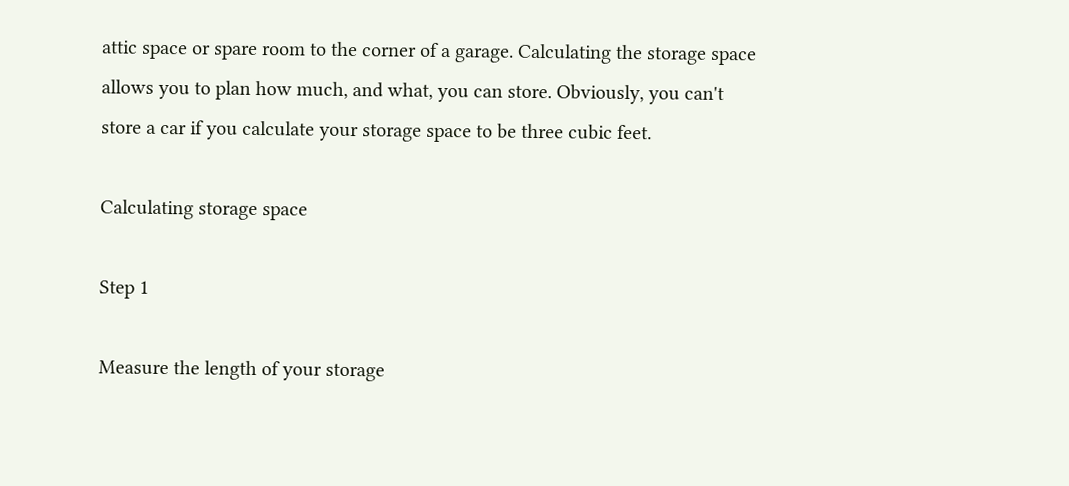attic space or spare room to the corner of a garage. Calculating the storage space allows you to plan how much, and what, you can store. Obviously, you can't store a car if you calculate your storage space to be three cubic feet.

Calculating storage space

Step 1

Measure the length of your storage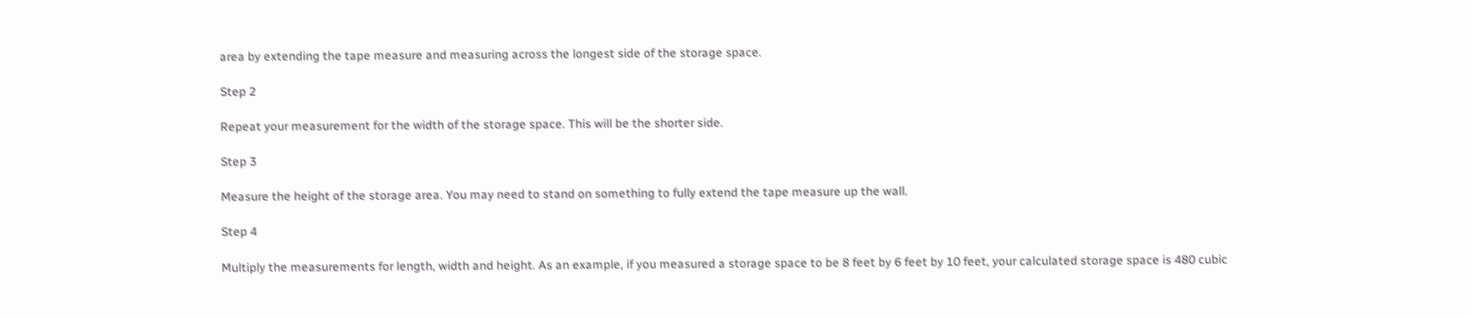area by extending the tape measure and measuring across the longest side of the storage space.

Step 2

Repeat your measurement for the width of the storage space. This will be the shorter side.

Step 3

Measure the height of the storage area. You may need to stand on something to fully extend the tape measure up the wall.

Step 4

Multiply the measurements for length, width and height. As an example, if you measured a storage space to be 8 feet by 6 feet by 10 feet, your calculated storage space is 480 cubic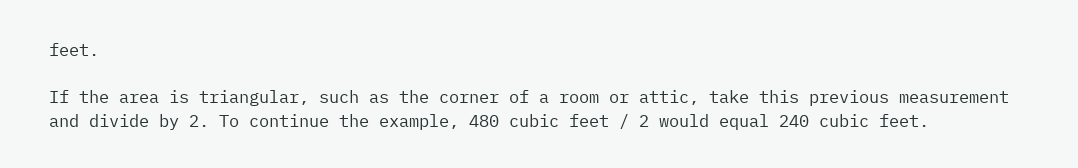feet.

If the area is triangular, such as the corner of a room or attic, take this previous measurement and divide by 2. To continue the example, 480 cubic feet / 2 would equal 240 cubic feet.